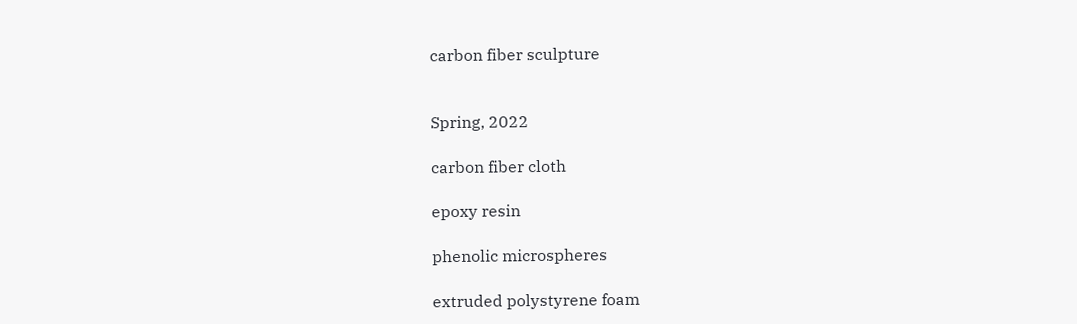carbon fiber sculpture


Spring, 2022

carbon fiber cloth

epoxy resin

phenolic microspheres

extruded polystyrene foam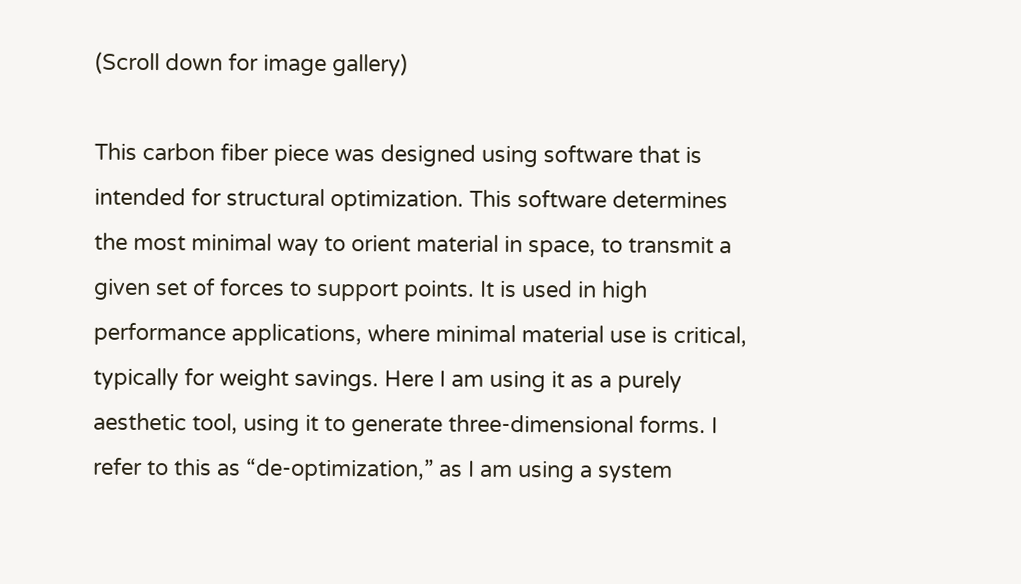(Scroll down for image gallery)

This carbon fiber piece was designed using software that is intended for structural optimization. This software determines the most minimal way to orient material in space, to transmit a given set of forces to support points. It is used in high performance applications, where minimal material use is critical, typically for weight savings. Here I am using it as a purely aesthetic tool, using it to generate three-dimensional forms. I refer to this as “de-optimization,” as I am using a system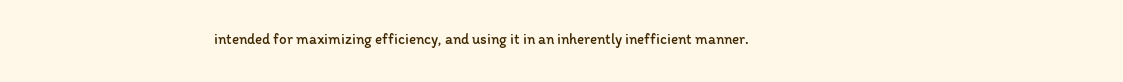intended for maximizing efficiency, and using it in an inherently inefficient manner.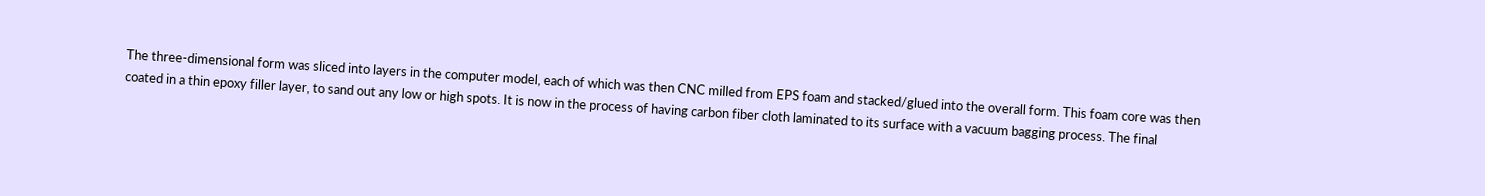The three-dimensional form was sliced into layers in the computer model, each of which was then CNC milled from EPS foam and stacked/glued into the overall form. This foam core was then coated in a thin epoxy filler layer, to sand out any low or high spots. It is now in the process of having carbon fiber cloth laminated to its surface with a vacuum bagging process. The final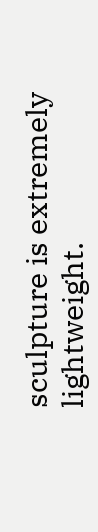sculpture is extremely lightweight.